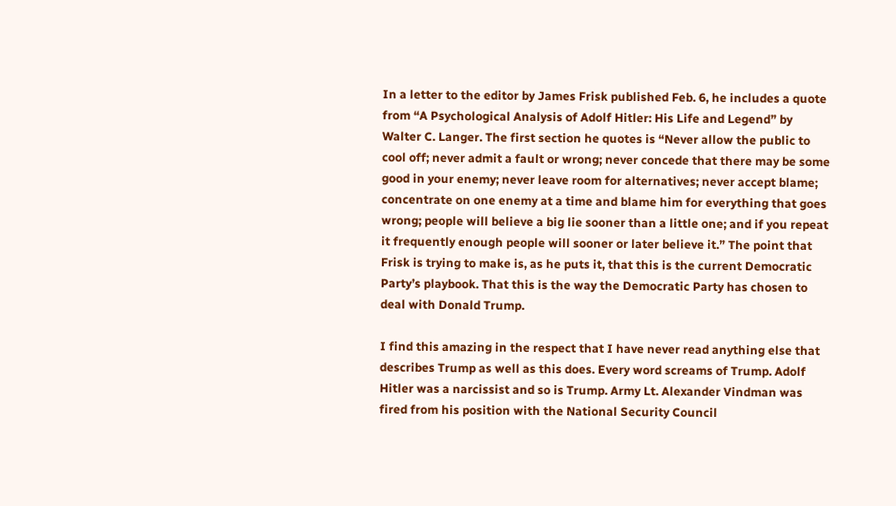In a letter to the editor by James Frisk published Feb. 6, he includes a quote from “A Psychological Analysis of Adolf Hitler: His Life and Legend” by Walter C. Langer. The first section he quotes is “Never allow the public to cool off; never admit a fault or wrong; never concede that there may be some good in your enemy; never leave room for alternatives; never accept blame; concentrate on one enemy at a time and blame him for everything that goes wrong; people will believe a big lie sooner than a little one; and if you repeat it frequently enough people will sooner or later believe it.” The point that Frisk is trying to make is, as he puts it, that this is the current Democratic Party’s playbook. That this is the way the Democratic Party has chosen to deal with Donald Trump.

I find this amazing in the respect that I have never read anything else that describes Trump as well as this does. Every word screams of Trump. Adolf Hitler was a narcissist and so is Trump. Army Lt. Alexander Vindman was fired from his position with the National Security Council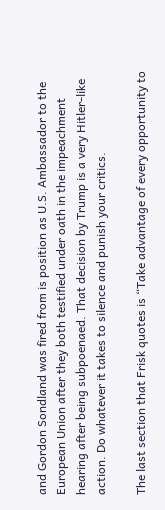and Gordon Sondland was fired from is position as U.S. Ambassador to the European Union after they both testified under oath in the impeachment hearing after being subpoenaed. That decision by Trump is a very Hitler-like action. Do whatever it takes to silence and punish your critics.

The last section that Frisk quotes is “Take advantage of every opportunity to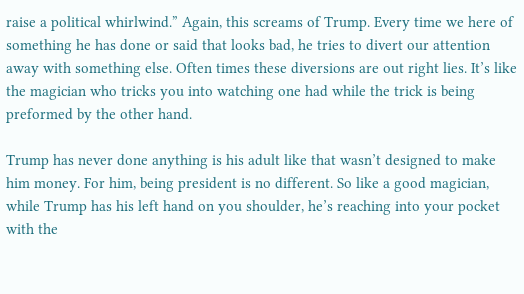raise a political whirlwind.” Again, this screams of Trump. Every time we here of something he has done or said that looks bad, he tries to divert our attention away with something else. Often times these diversions are out right lies. It’s like the magician who tricks you into watching one had while the trick is being preformed by the other hand.

Trump has never done anything is his adult like that wasn’t designed to make him money. For him, being president is no different. So like a good magician, while Trump has his left hand on you shoulder, he’s reaching into your pocket with the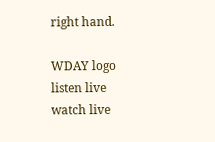right hand.

WDAY logo
listen live
watch live